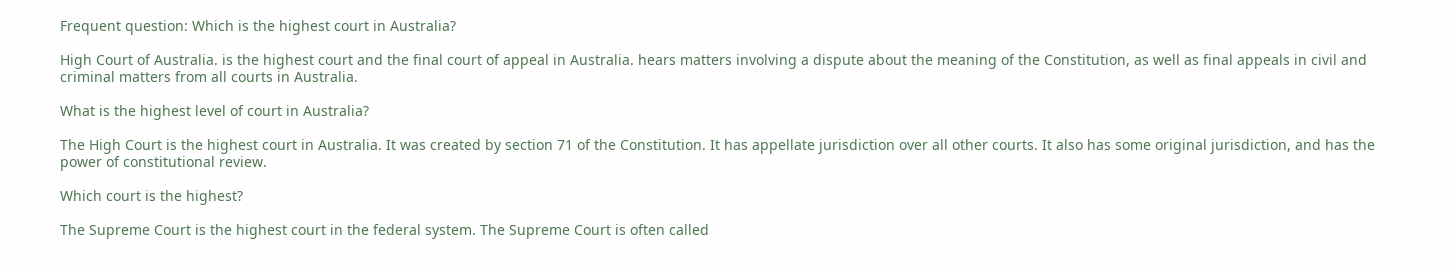Frequent question: Which is the highest court in Australia?

High Court of Australia. is the highest court and the final court of appeal in Australia. hears matters involving a dispute about the meaning of the Constitution, as well as final appeals in civil and criminal matters from all courts in Australia.

What is the highest level of court in Australia?

The High Court is the highest court in Australia. It was created by section 71 of the Constitution. It has appellate jurisdiction over all other courts. It also has some original jurisdiction, and has the power of constitutional review.

Which court is the highest?

The Supreme Court is the highest court in the federal system. The Supreme Court is often called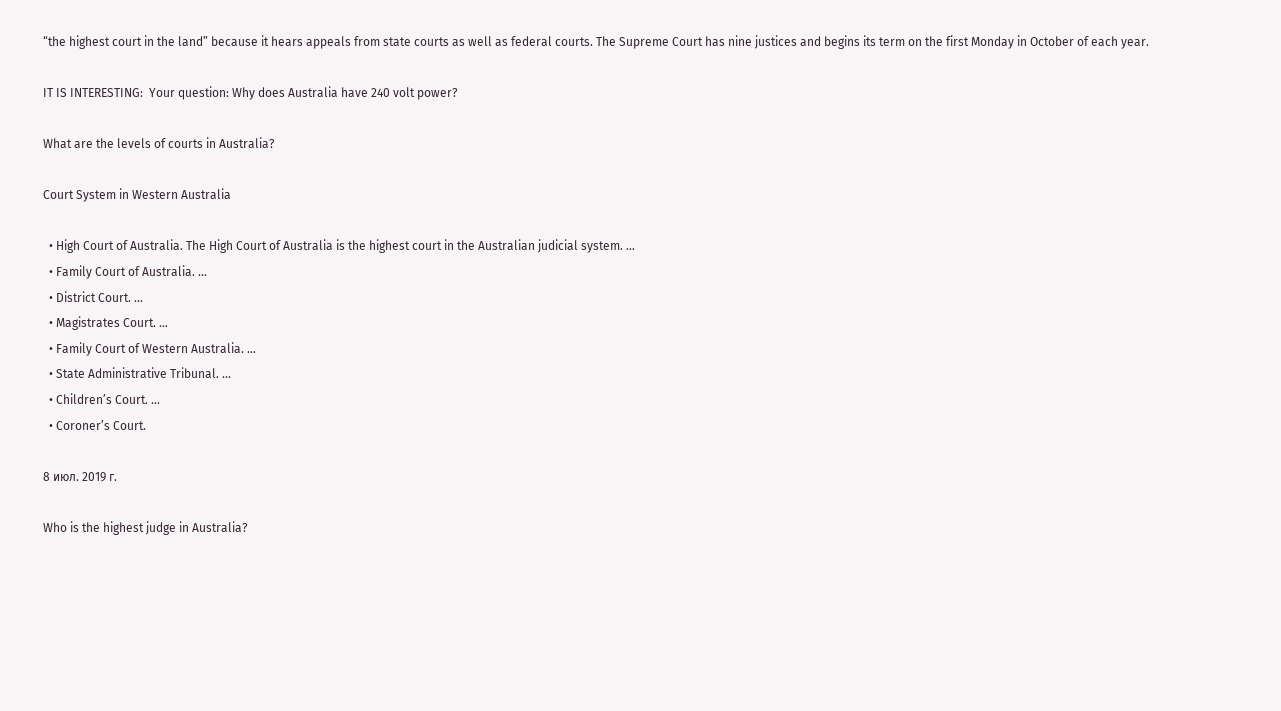“the highest court in the land” because it hears appeals from state courts as well as federal courts. The Supreme Court has nine justices and begins its term on the first Monday in October of each year.

IT IS INTERESTING:  Your question: Why does Australia have 240 volt power?

What are the levels of courts in Australia?

Court System in Western Australia

  • High Court of Australia. The High Court of Australia is the highest court in the Australian judicial system. …
  • Family Court of Australia. …
  • District Court. …
  • Magistrates Court. …
  • Family Court of Western Australia. …
  • State Administrative Tribunal. …
  • Children’s Court. …
  • Coroner’s Court.

8 июл. 2019 г.

Who is the highest judge in Australia?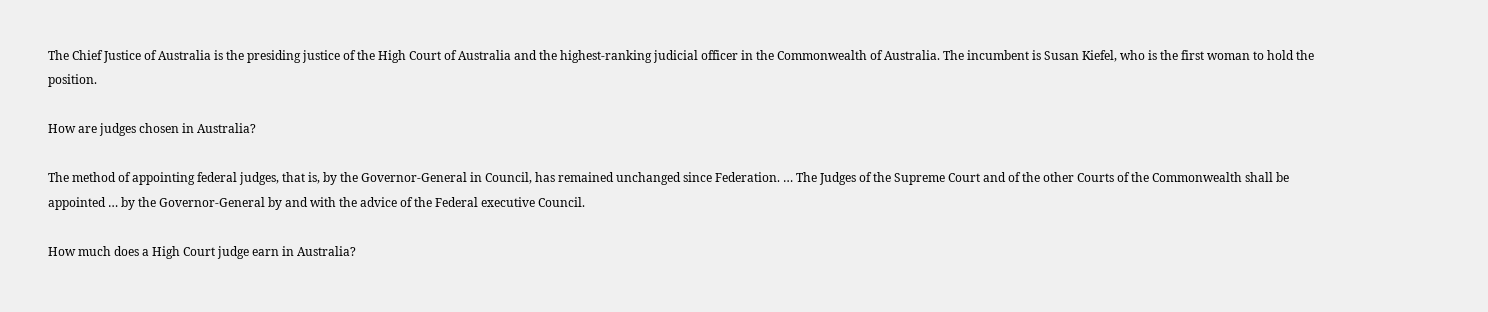The Chief Justice of Australia is the presiding justice of the High Court of Australia and the highest-ranking judicial officer in the Commonwealth of Australia. The incumbent is Susan Kiefel, who is the first woman to hold the position.

How are judges chosen in Australia?

The method of appointing federal judges, that is, by the Governor-General in Council, has remained unchanged since Federation. … The Judges of the Supreme Court and of the other Courts of the Commonwealth shall be appointed … by the Governor-General by and with the advice of the Federal executive Council.

How much does a High Court judge earn in Australia?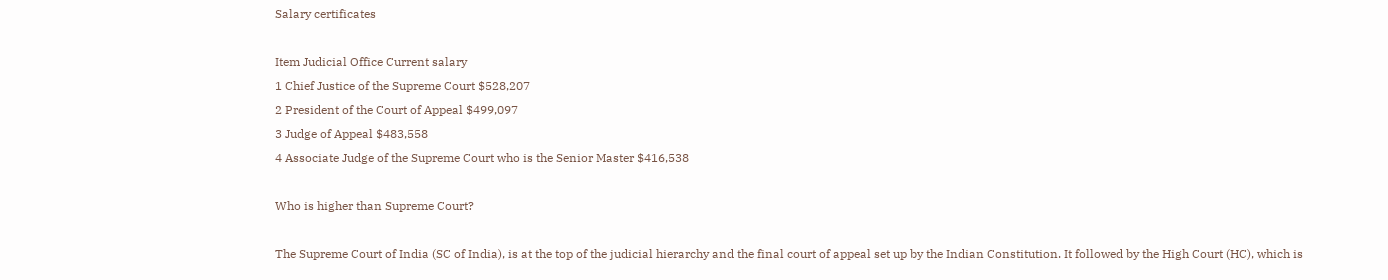Salary certificates

Item Judicial Office Current salary
1 Chief Justice of the Supreme Court $528,207
2 President of the Court of Appeal $499,097
3 Judge of Appeal $483,558
4 Associate Judge of the Supreme Court who is the Senior Master $416,538

Who is higher than Supreme Court?

The Supreme Court of India (SC of India), is at the top of the judicial hierarchy and the final court of appeal set up by the Indian Constitution. It followed by the High Court (HC), which is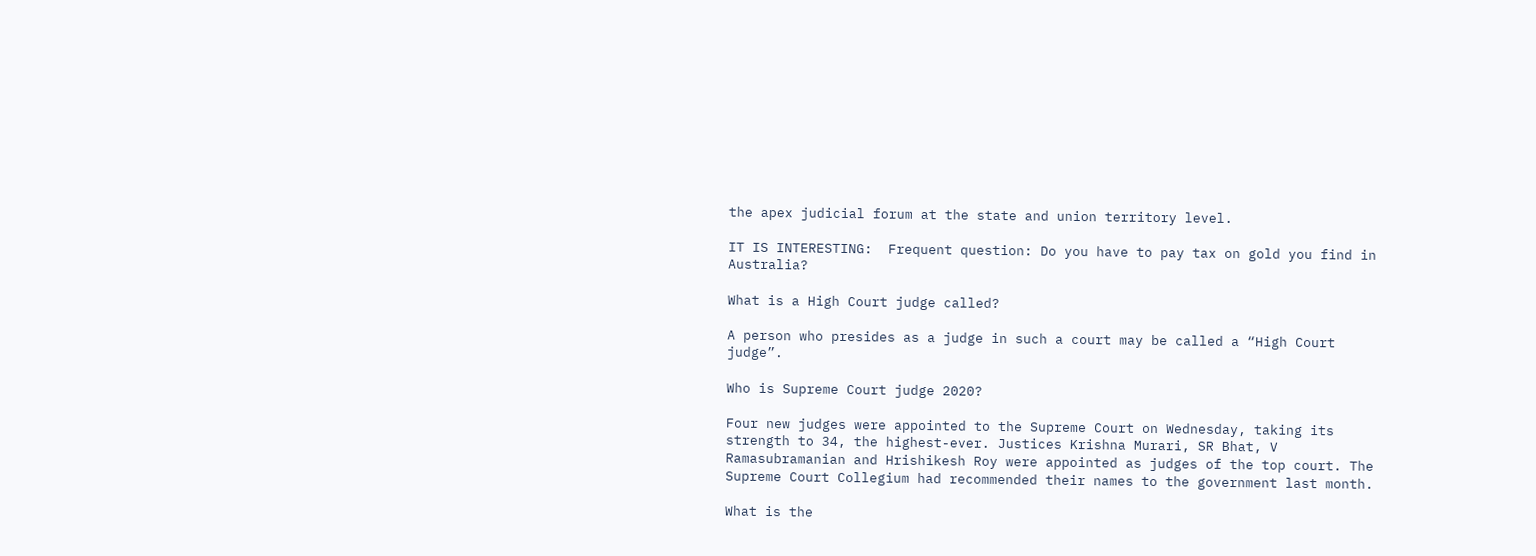the apex judicial forum at the state and union territory level.

IT IS INTERESTING:  Frequent question: Do you have to pay tax on gold you find in Australia?

What is a High Court judge called?

A person who presides as a judge in such a court may be called a “High Court judge”.

Who is Supreme Court judge 2020?

Four new judges were appointed to the Supreme Court on Wednesday, taking its strength to 34, the highest-ever. Justices Krishna Murari, SR Bhat, V Ramasubramanian and Hrishikesh Roy were appointed as judges of the top court. The Supreme Court Collegium had recommended their names to the government last month.

What is the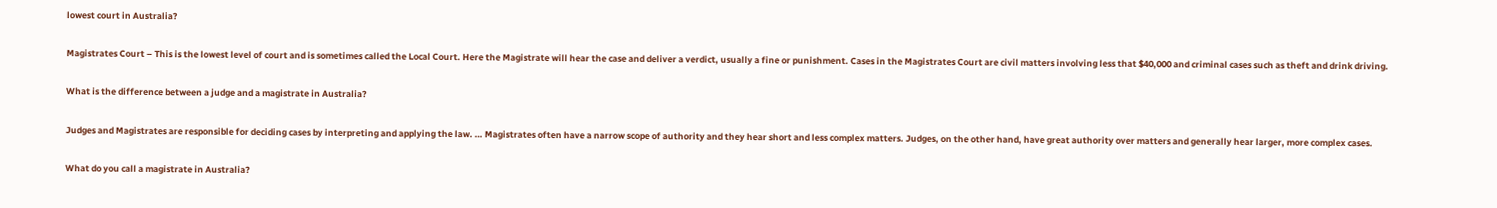lowest court in Australia?

Magistrates Court – This is the lowest level of court and is sometimes called the Local Court. Here the Magistrate will hear the case and deliver a verdict, usually a fine or punishment. Cases in the Magistrates Court are civil matters involving less that $40,000 and criminal cases such as theft and drink driving.

What is the difference between a judge and a magistrate in Australia?

Judges and Magistrates are responsible for deciding cases by interpreting and applying the law. … Magistrates often have a narrow scope of authority and they hear short and less complex matters. Judges, on the other hand, have great authority over matters and generally hear larger, more complex cases.

What do you call a magistrate in Australia?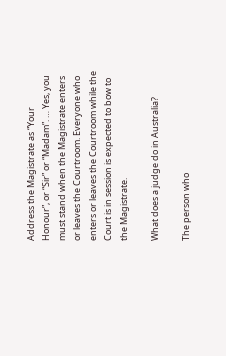Address the Magistrate as “Your Honour”, or “Sir” or “Madam”. … Yes, you must stand when the Magistrate enters or leaves the Courtroom. Everyone who enters or leaves the Courtroom while the Court is in session is expected to bow to the Magistrate.

What does a judge do in Australia?

The person who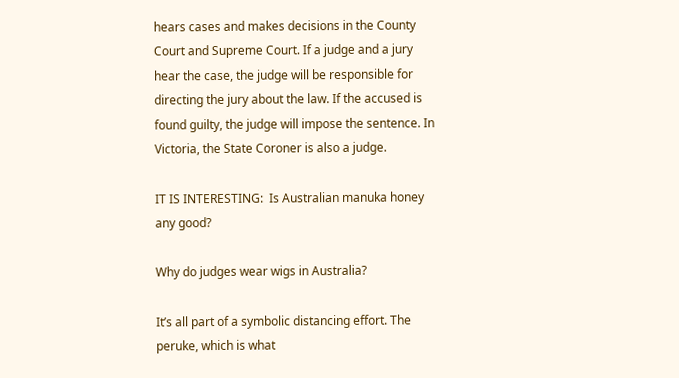hears cases and makes decisions in the County Court and Supreme Court. If a judge and a jury hear the case, the judge will be responsible for directing the jury about the law. If the accused is found guilty, the judge will impose the sentence. In Victoria, the State Coroner is also a judge.

IT IS INTERESTING:  Is Australian manuka honey any good?

Why do judges wear wigs in Australia?

It’s all part of a symbolic distancing effort. The peruke, which is what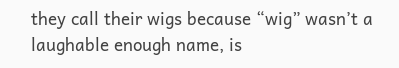they call their wigs because “wig” wasn’t a laughable enough name, is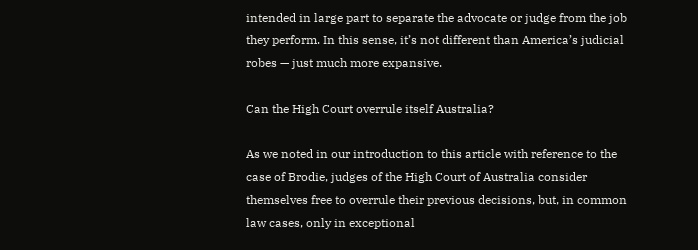intended in large part to separate the advocate or judge from the job they perform. In this sense, it’s not different than America’s judicial robes — just much more expansive.

Can the High Court overrule itself Australia?

As we noted in our introduction to this article with reference to the case of Brodie, judges of the High Court of Australia consider themselves free to overrule their previous decisions, but, in common law cases, only in exceptional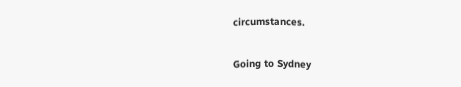circumstances.

Going to Sydney